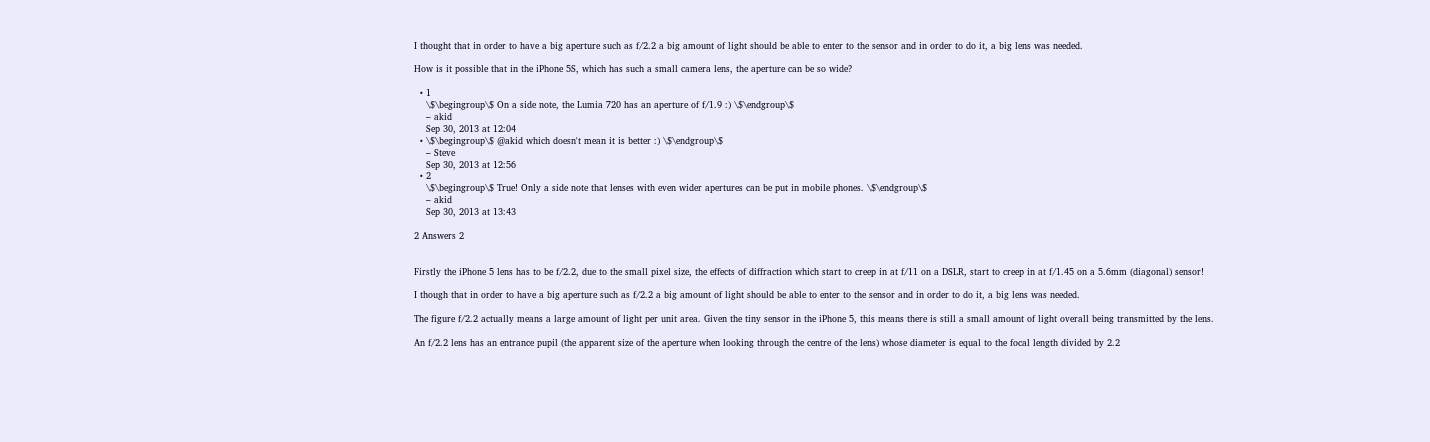I thought that in order to have a big aperture such as f/2.2 a big amount of light should be able to enter to the sensor and in order to do it, a big lens was needed.

How is it possible that in the iPhone 5S, which has such a small camera lens, the aperture can be so wide?

  • 1
    \$\begingroup\$ On a side note, the Lumia 720 has an aperture of f/1.9 :) \$\endgroup\$
    – akid
    Sep 30, 2013 at 12:04
  • \$\begingroup\$ @akid which doesn't mean it is better :) \$\endgroup\$
    – Steve
    Sep 30, 2013 at 12:56
  • 2
    \$\begingroup\$ True! Only a side note that lenses with even wider apertures can be put in mobile phones. \$\endgroup\$
    – akid
    Sep 30, 2013 at 13:43

2 Answers 2


Firstly the iPhone 5 lens has to be f/2.2, due to the small pixel size, the effects of diffraction which start to creep in at f/11 on a DSLR, start to creep in at f/1.45 on a 5.6mm (diagonal) sensor!

I though that in order to have a big aperture such as f/2.2 a big amount of light should be able to enter to the sensor and in order to do it, a big lens was needed.

The figure f/2.2 actually means a large amount of light per unit area. Given the tiny sensor in the iPhone 5, this means there is still a small amount of light overall being transmitted by the lens.

An f/2.2 lens has an entrance pupil (the apparent size of the aperture when looking through the centre of the lens) whose diameter is equal to the focal length divided by 2.2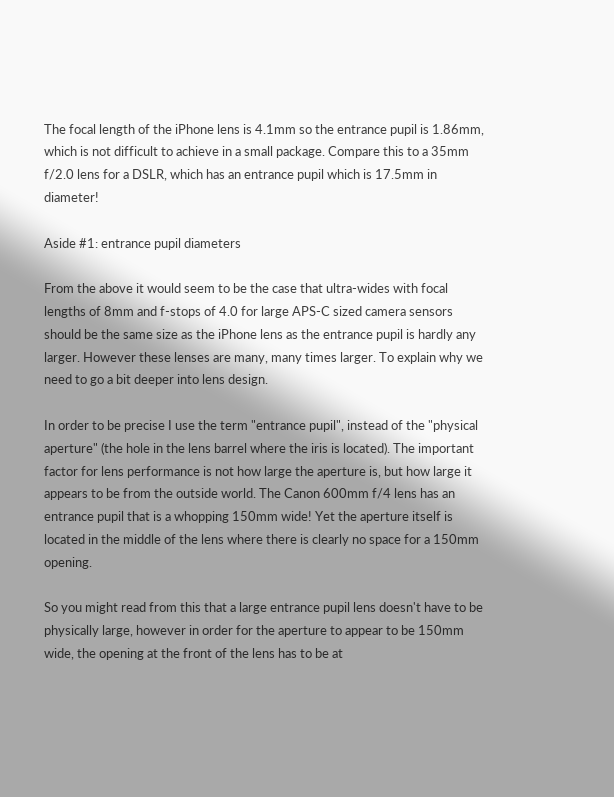The focal length of the iPhone lens is 4.1mm so the entrance pupil is 1.86mm, which is not difficult to achieve in a small package. Compare this to a 35mm f/2.0 lens for a DSLR, which has an entrance pupil which is 17.5mm in diameter!

Aside #1: entrance pupil diameters

From the above it would seem to be the case that ultra-wides with focal lengths of 8mm and f-stops of 4.0 for large APS-C sized camera sensors should be the same size as the iPhone lens as the entrance pupil is hardly any larger. However these lenses are many, many times larger. To explain why we need to go a bit deeper into lens design.

In order to be precise I use the term "entrance pupil", instead of the "physical aperture" (the hole in the lens barrel where the iris is located). The important factor for lens performance is not how large the aperture is, but how large it appears to be from the outside world. The Canon 600mm f/4 lens has an entrance pupil that is a whopping 150mm wide! Yet the aperture itself is located in the middle of the lens where there is clearly no space for a 150mm opening.

So you might read from this that a large entrance pupil lens doesn't have to be physically large, however in order for the aperture to appear to be 150mm wide, the opening at the front of the lens has to be at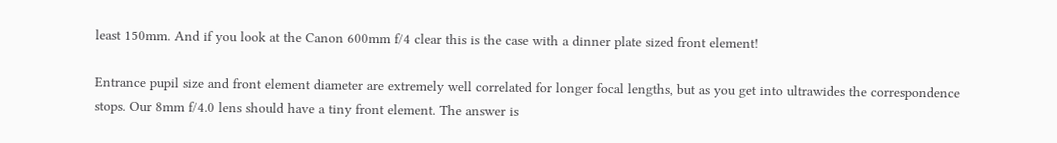least 150mm. And if you look at the Canon 600mm f/4 clear this is the case with a dinner plate sized front element!

Entrance pupil size and front element diameter are extremely well correlated for longer focal lengths, but as you get into ultrawides the correspondence stops. Our 8mm f/4.0 lens should have a tiny front element. The answer is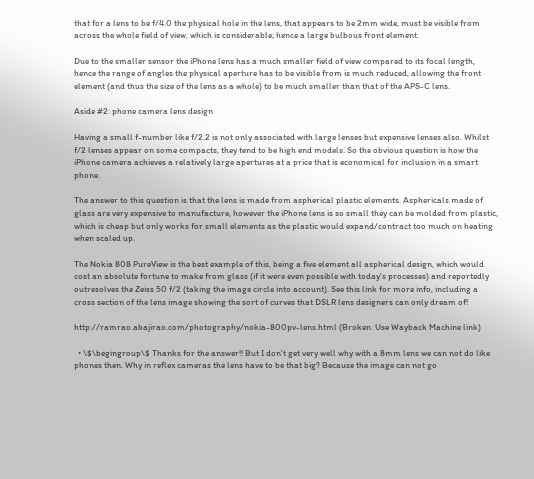that for a lens to be f/4.0 the physical hole in the lens, that appears to be 2mm wide, must be visible from across the whole field of view, which is considerable; hence a large bulbous front element.

Due to the smaller sensor the iPhone lens has a much smaller field of view compared to its focal length, hence the range of angles the physical aperture has to be visible from is much reduced, allowing the front element (and thus the size of the lens as a whole) to be much smaller than that of the APS-C lens.

Aside #2: phone camera lens design

Having a small f-number like f/2.2 is not only associated with large lenses but expensive lenses also. Whilst f/2 lenses appear on some compacts, they tend to be high end models. So the obvious question is how the iPhone camera achieves a relatively large apertures at a price that is economical for inclusion in a smart phone.

The answer to this question is that the lens is made from aspherical plastic elements. Asphericals made of glass are very expensive to manufacture, however the iPhone lens is so small they can be molded from plastic, which is cheap but only works for small elements as the plastic would expand/contract too much on heating when scaled up.

The Nokia 808 PureView is the best example of this, being a five element all aspherical design, which would cost an absolute fortune to make from glass (if it were even possible with today's processes) and reportedly outresolves the Zeiss 50 f/2 (taking the image circle into account). See this link for more info, including a cross section of the lens image showing the sort of curves that DSLR lens designers can only dream of!

http://ramrao.abajirao.com/photography/nokia-800pv-lens.html (Broken. Use Wayback Machine link)

  • \$\begingroup\$ Thanks for the answer!! But I don't get very well why with a 8mm lens we can not do like phones then. Why in reflex cameras the lens have to be that big? Because the image can not go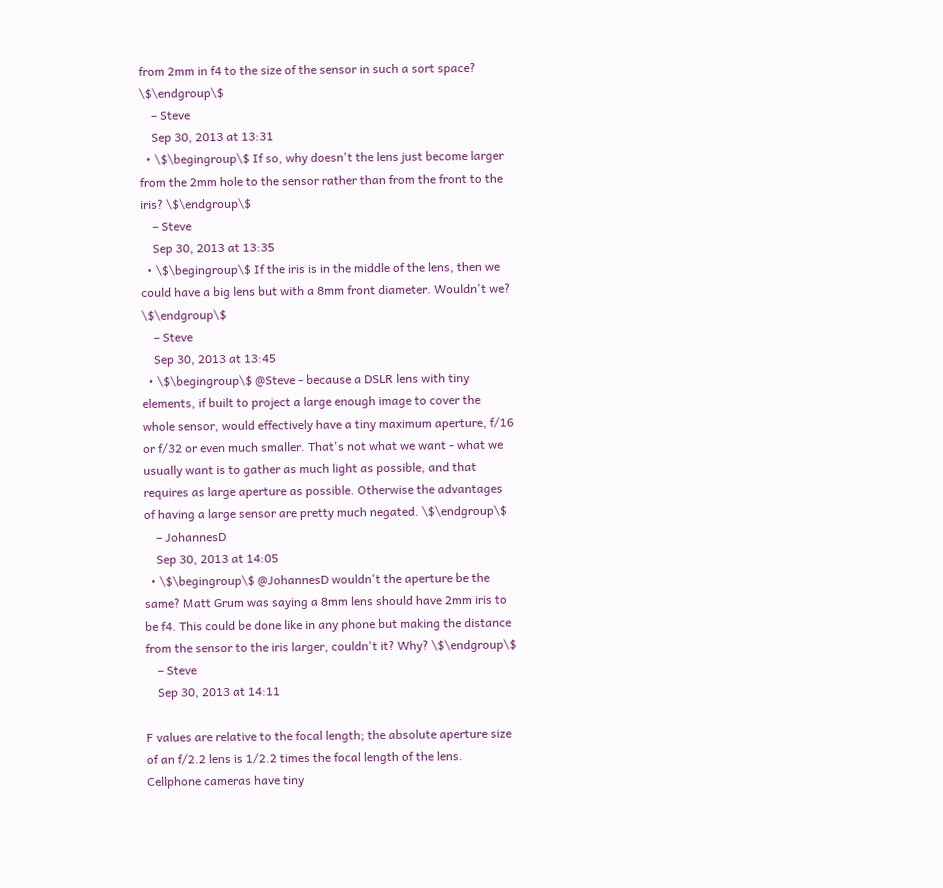from 2mm in f4 to the size of the sensor in such a sort space? \$\endgroup\$
    – Steve
    Sep 30, 2013 at 13:31
  • \$\begingroup\$ If so, why doesn't the lens just become larger from the 2mm hole to the sensor rather than from the front to the iris? \$\endgroup\$
    – Steve
    Sep 30, 2013 at 13:35
  • \$\begingroup\$ If the iris is in the middle of the lens, then we could have a big lens but with a 8mm front diameter. Wouldn't we? \$\endgroup\$
    – Steve
    Sep 30, 2013 at 13:45
  • \$\begingroup\$ @Steve - because a DSLR lens with tiny elements, if built to project a large enough image to cover the whole sensor, would effectively have a tiny maximum aperture, f/16 or f/32 or even much smaller. That's not what we want - what we usually want is to gather as much light as possible, and that requires as large aperture as possible. Otherwise the advantages of having a large sensor are pretty much negated. \$\endgroup\$
    – JohannesD
    Sep 30, 2013 at 14:05
  • \$\begingroup\$ @JohannesD wouldn't the aperture be the same? Matt Grum was saying a 8mm lens should have 2mm iris to be f4. This could be done like in any phone but making the distance from the sensor to the iris larger, couldn't it? Why? \$\endgroup\$
    – Steve
    Sep 30, 2013 at 14:11

F values are relative to the focal length; the absolute aperture size of an f/2.2 lens is 1/2.2 times the focal length of the lens. Cellphone cameras have tiny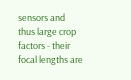sensors and thus large crop factors - their focal lengths are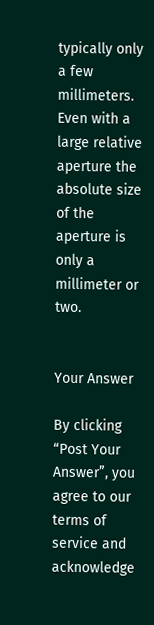typically only a few millimeters. Even with a large relative aperture the absolute size of the aperture is only a millimeter or two.


Your Answer

By clicking “Post Your Answer”, you agree to our terms of service and acknowledge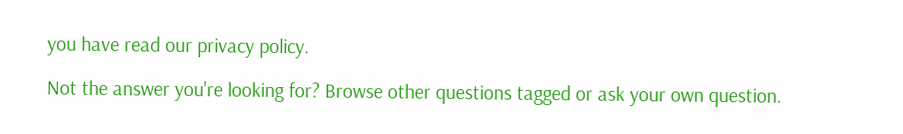you have read our privacy policy.

Not the answer you're looking for? Browse other questions tagged or ask your own question.